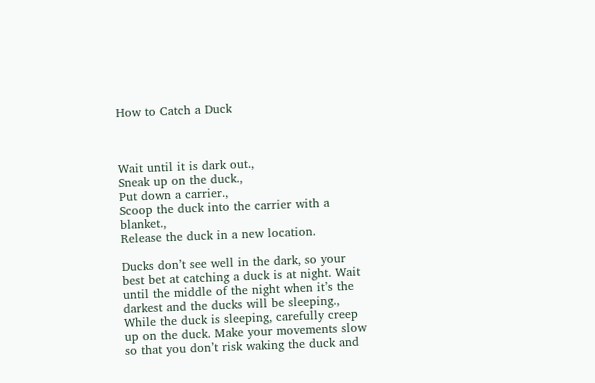How to Catch a Duck



Wait until it is dark out.,
Sneak up on the duck.,
Put down a carrier.,
Scoop the duck into the carrier with a blanket.,
Release the duck in a new location.

Ducks don’t see well in the dark, so your best bet at catching a duck is at night. Wait until the middle of the night when it’s the darkest and the ducks will be sleeping., While the duck is sleeping, carefully creep up on the duck. Make your movements slow so that you don’t risk waking the duck and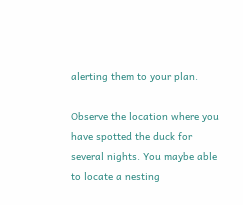alerting them to your plan.

Observe the location where you have spotted the duck for several nights. You maybe able to locate a nesting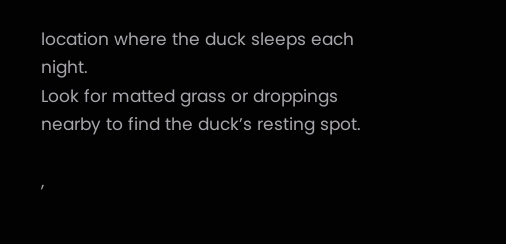location where the duck sleeps each night.
Look for matted grass or droppings nearby to find the duck’s resting spot.

,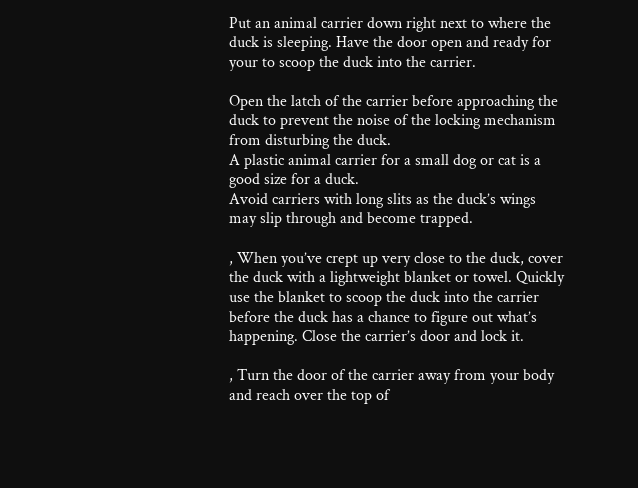Put an animal carrier down right next to where the duck is sleeping. Have the door open and ready for your to scoop the duck into the carrier.

Open the latch of the carrier before approaching the duck to prevent the noise of the locking mechanism from disturbing the duck.
A plastic animal carrier for a small dog or cat is a good size for a duck.
Avoid carriers with long slits as the duck’s wings may slip through and become trapped.

, When you’ve crept up very close to the duck, cover the duck with a lightweight blanket or towel. Quickly use the blanket to scoop the duck into the carrier before the duck has a chance to figure out what’s happening. Close the carrier’s door and lock it.

, Turn the door of the carrier away from your body and reach over the top of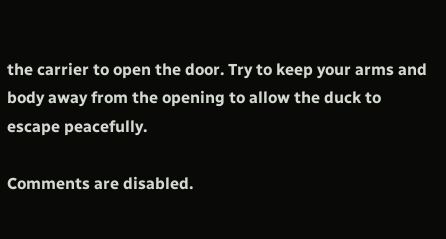the carrier to open the door. Try to keep your arms and body away from the opening to allow the duck to escape peacefully.

Comments are disabled.